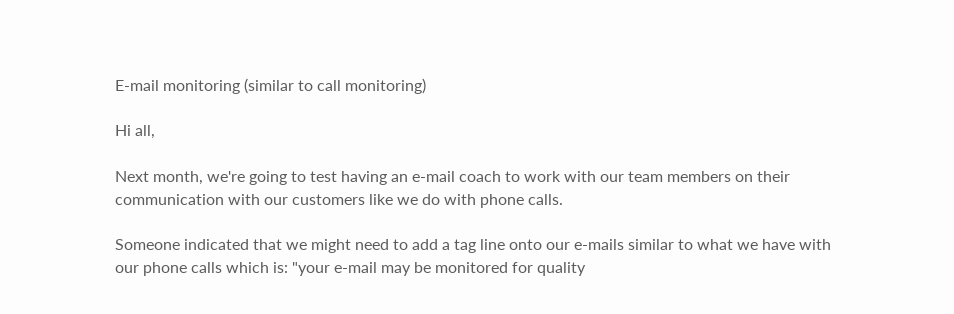E-mail monitoring (similar to call monitoring)

Hi all,

Next month, we're going to test having an e-mail coach to work with our team members on their communication with our customers like we do with phone calls.

Someone indicated that we might need to add a tag line onto our e-mails similar to what we have with our phone calls which is: "your e-mail may be monitored for quality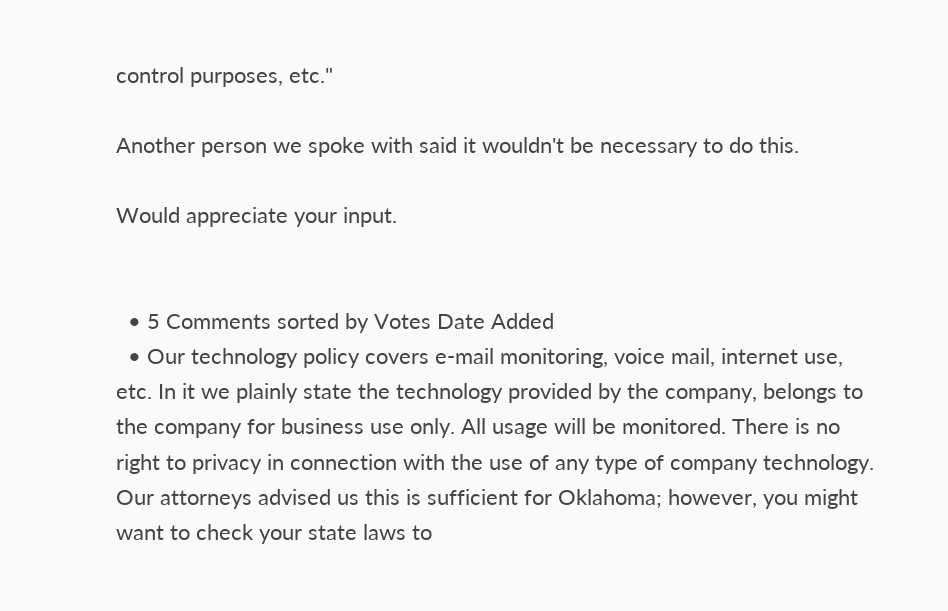control purposes, etc."

Another person we spoke with said it wouldn't be necessary to do this.

Would appreciate your input.


  • 5 Comments sorted by Votes Date Added
  • Our technology policy covers e-mail monitoring, voice mail, internet use, etc. In it we plainly state the technology provided by the company, belongs to the company for business use only. All usage will be monitored. There is no right to privacy in connection with the use of any type of company technology. Our attorneys advised us this is sufficient for Oklahoma; however, you might want to check your state laws to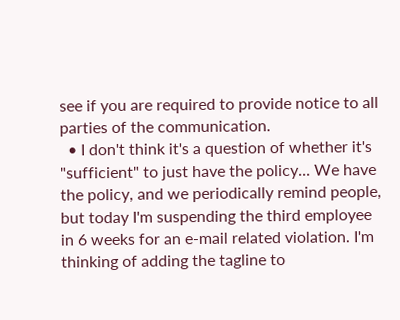see if you are required to provide notice to all parties of the communication.
  • I don't think it's a question of whether it's "sufficient" to just have the policy... We have the policy, and we periodically remind people, but today I'm suspending the third employee in 6 weeks for an e-mail related violation. I'm thinking of adding the tagline to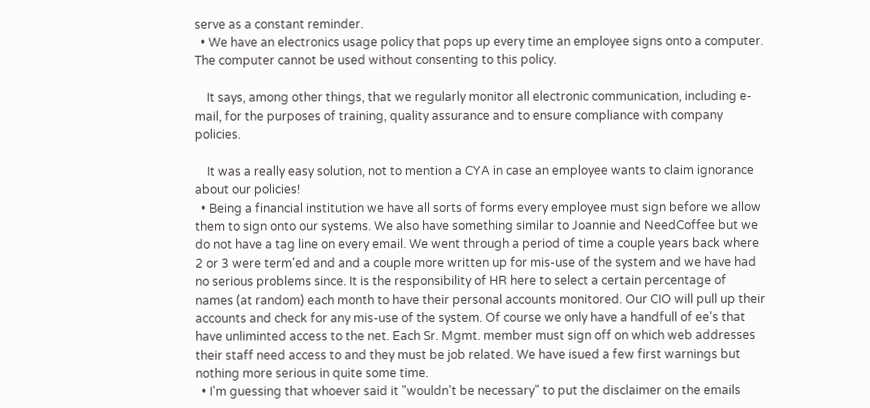serve as a constant reminder.
  • We have an electronics usage policy that pops up every time an employee signs onto a computer. The computer cannot be used without consenting to this policy.

    It says, among other things, that we regularly monitor all electronic communication, including e-mail, for the purposes of training, quality assurance and to ensure compliance with company policies.

    It was a really easy solution, not to mention a CYA in case an employee wants to claim ignorance about our policies!
  • Being a financial institution we have all sorts of forms every employee must sign before we allow them to sign onto our systems. We also have something similar to Joannie and NeedCoffee but we do not have a tag line on every email. We went through a period of time a couple years back where 2 or 3 were term'ed and and a couple more written up for mis-use of the system and we have had no serious problems since. It is the responsibility of HR here to select a certain percentage of names (at random) each month to have their personal accounts monitored. Our CIO will pull up their accounts and check for any mis-use of the system. Of course we only have a handfull of ee's that have unliminted access to the net. Each Sr. Mgmt. member must sign off on which web addresses their staff need access to and they must be job related. We have isued a few first warnings but nothing more serious in quite some time.
  • I'm guessing that whoever said it "wouldn't be necessary" to put the disclaimer on the emails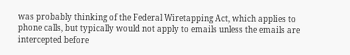was probably thinking of the Federal Wiretapping Act, which applies to phone calls, but typically would not apply to emails unless the emails are intercepted before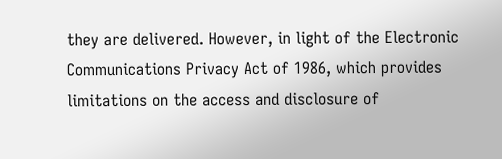they are delivered. However, in light of the Electronic Communications Privacy Act of 1986, which provides limitations on the access and disclosure of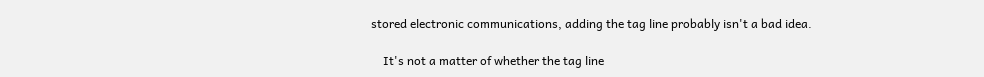stored electronic communications, adding the tag line probably isn't a bad idea.

    It's not a matter of whether the tag line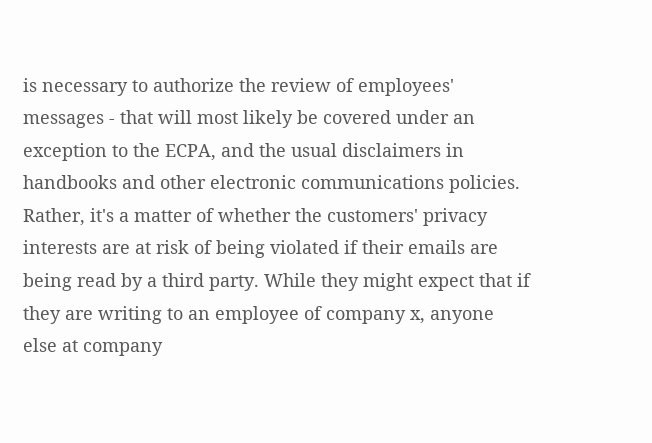is necessary to authorize the review of employees' messages - that will most likely be covered under an exception to the ECPA, and the usual disclaimers in handbooks and other electronic communications policies. Rather, it's a matter of whether the customers' privacy interests are at risk of being violated if their emails are being read by a third party. While they might expect that if they are writing to an employee of company x, anyone else at company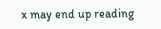x may end up reading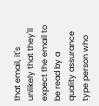that email, it's unlikely that they'll expect the email to be read by a quality assurance type person who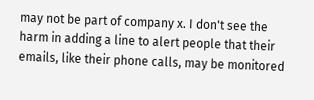may not be part of company x. I don't see the harm in adding a line to alert people that their emails, like their phone calls, may be monitored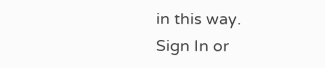in this way.
Sign In or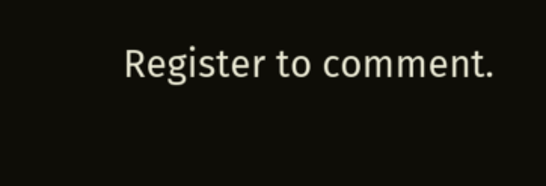Register to comment.